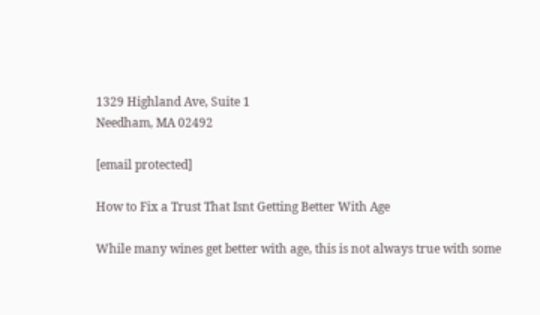1329 Highland Ave, Suite 1
Needham, MA 02492

[email protected]

How to Fix a Trust That Isnt Getting Better With Age

While many wines get better with age, this is not always true with some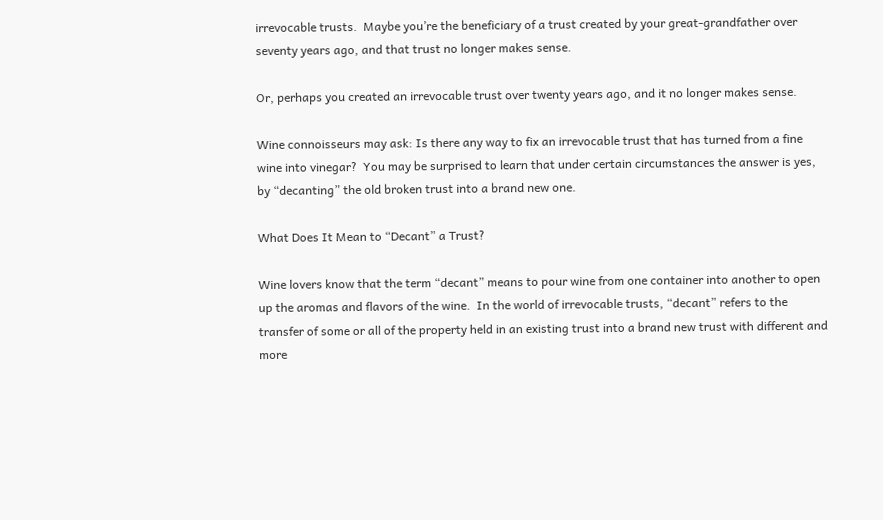irrevocable trusts.  Maybe you’re the beneficiary of a trust created by your great-grandfather over seventy years ago, and that trust no longer makes sense.

Or, perhaps you created an irrevocable trust over twenty years ago, and it no longer makes sense.

Wine connoisseurs may ask: Is there any way to fix an irrevocable trust that has turned from a fine wine into vinegar?  You may be surprised to learn that under certain circumstances the answer is yes, by “decanting” the old broken trust into a brand new one.

What Does It Mean to “Decant” a Trust?

Wine lovers know that the term “decant” means to pour wine from one container into another to open up the aromas and flavors of the wine.  In the world of irrevocable trusts, “decant” refers to the transfer of some or all of the property held in an existing trust into a brand new trust with different and more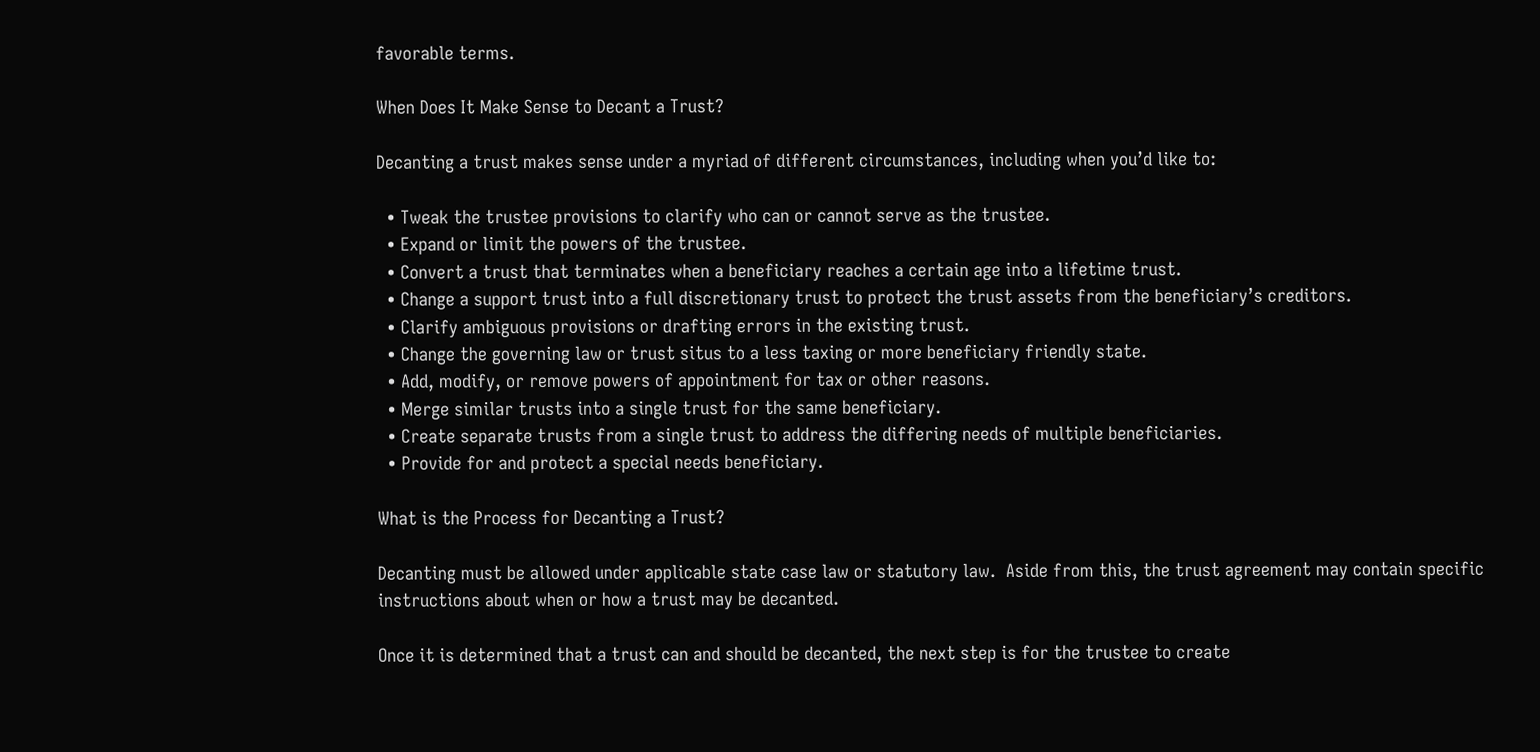favorable terms.

When Does It Make Sense to Decant a Trust?

Decanting a trust makes sense under a myriad of different circumstances, including when you’d like to:

  • Tweak the trustee provisions to clarify who can or cannot serve as the trustee.
  • Expand or limit the powers of the trustee.
  • Convert a trust that terminates when a beneficiary reaches a certain age into a lifetime trust.
  • Change a support trust into a full discretionary trust to protect the trust assets from the beneficiary’s creditors.
  • Clarify ambiguous provisions or drafting errors in the existing trust.
  • Change the governing law or trust situs to a less taxing or more beneficiary friendly state.
  • Add, modify, or remove powers of appointment for tax or other reasons.
  • Merge similar trusts into a single trust for the same beneficiary.
  • Create separate trusts from a single trust to address the differing needs of multiple beneficiaries.
  • Provide for and protect a special needs beneficiary.

What is the Process for Decanting a Trust?

Decanting must be allowed under applicable state case law or statutory law.  Aside from this, the trust agreement may contain specific instructions about when or how a trust may be decanted.

Once it is determined that a trust can and should be decanted, the next step is for the trustee to create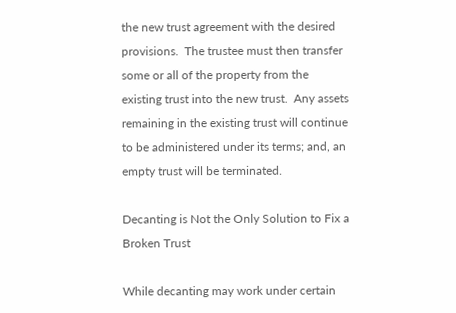the new trust agreement with the desired provisions.  The trustee must then transfer some or all of the property from the existing trust into the new trust.  Any assets remaining in the existing trust will continue to be administered under its terms; and, an empty trust will be terminated.

Decanting is Not the Only Solution to Fix a Broken Trust

While decanting may work under certain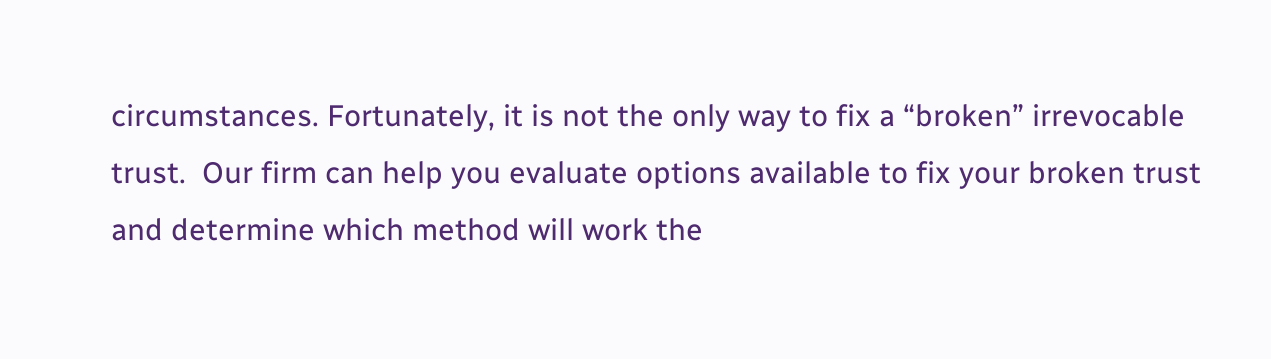circumstances. Fortunately, it is not the only way to fix a “broken” irrevocable trust.  Our firm can help you evaluate options available to fix your broken trust and determine which method will work the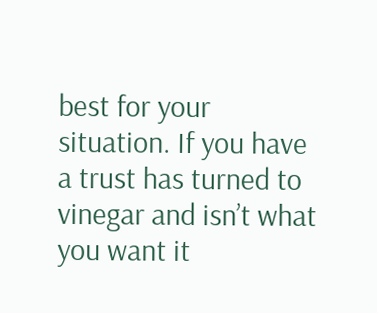best for your situation. If you have a trust has turned to vinegar and isn’t what you want it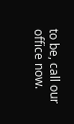to be, call our office now.